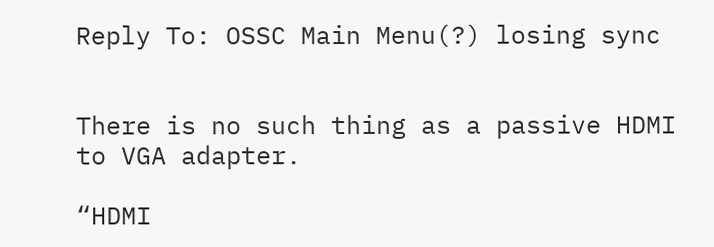Reply To: OSSC Main Menu(?) losing sync


There is no such thing as a passive HDMI to VGA adapter.

“HDMI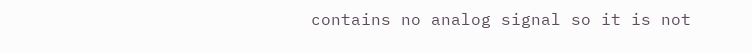contains no analog signal so it is not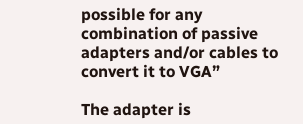possible for any combination of passive adapters and/or cables to convert it to VGA”

The adapter is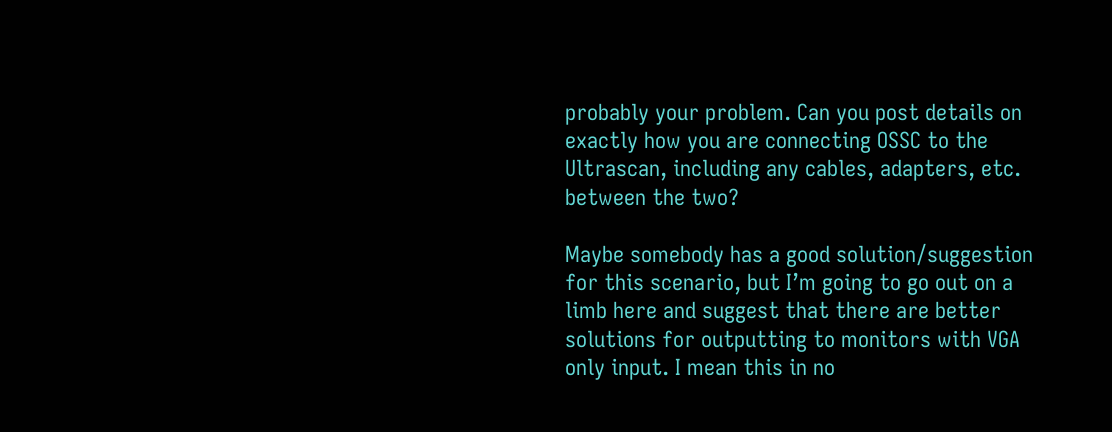probably your problem. Can you post details on exactly how you are connecting OSSC to the Ultrascan, including any cables, adapters, etc. between the two?

Maybe somebody has a good solution/suggestion for this scenario, but I’m going to go out on a limb here and suggest that there are better solutions for outputting to monitors with VGA only input. I mean this in no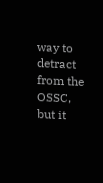way to detract from the OSSC, but it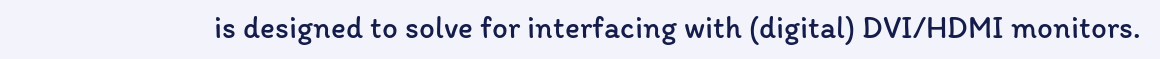is designed to solve for interfacing with (digital) DVI/HDMI monitors.